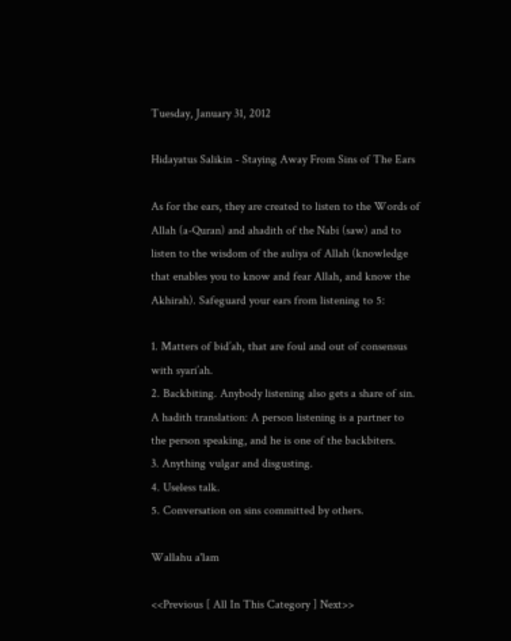Tuesday, January 31, 2012

Hidayatus Salikin - Staying Away From Sins of The Ears

As for the ears, they are created to listen to the Words of Allah (a-Quran) and ahadith of the Nabi (saw) and to listen to the wisdom of the auliya of Allah (knowledge that enables you to know and fear Allah, and know the Akhirah). Safeguard your ears from listening to 5:

1. Matters of bid’ah, that are foul and out of consensus with syari’ah.
2. Backbiting. Anybody listening also gets a share of sin. A hadith translation: A person listening is a partner to the person speaking, and he is one of the backbiters.
3. Anything vulgar and disgusting.
4. Useless talk.
5. Conversation on sins committed by others.

Wallahu a'lam

<<Previous [ All In This Category ] Next>>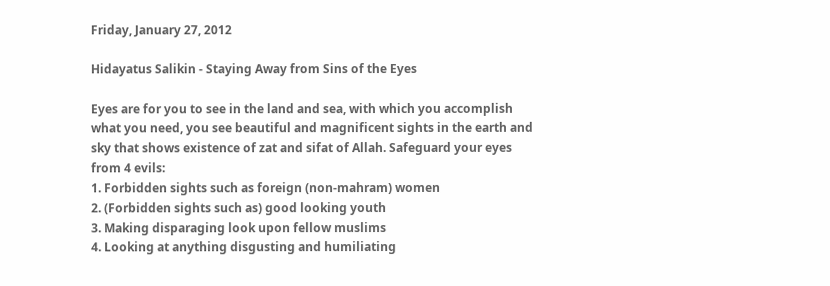Friday, January 27, 2012

Hidayatus Salikin - Staying Away from Sins of the Eyes

Eyes are for you to see in the land and sea, with which you accomplish what you need, you see beautiful and magnificent sights in the earth and sky that shows existence of zat and sifat of Allah. Safeguard your eyes from 4 evils:
1. Forbidden sights such as foreign (non-mahram) women
2. (Forbidden sights such as) good looking youth
3. Making disparaging look upon fellow muslims
4. Looking at anything disgusting and humiliating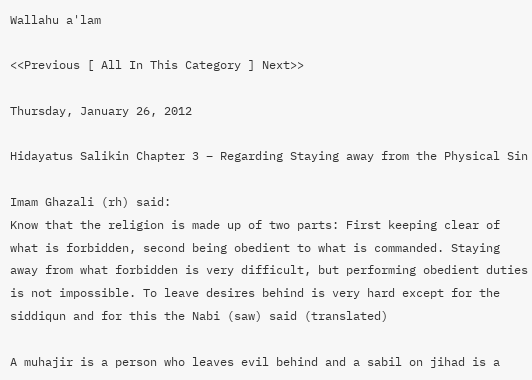Wallahu a'lam

<<Previous [ All In This Category ] Next>>

Thursday, January 26, 2012

Hidayatus Salikin Chapter 3 – Regarding Staying away from the Physical Sin

Imam Ghazali (rh) said:
Know that the religion is made up of two parts: First keeping clear of what is forbidden, second being obedient to what is commanded. Staying away from what forbidden is very difficult, but performing obedient duties is not impossible. To leave desires behind is very hard except for the siddiqun and for this the Nabi (saw) said (translated)

A muhajir is a person who leaves evil behind and a sabil on jihad is a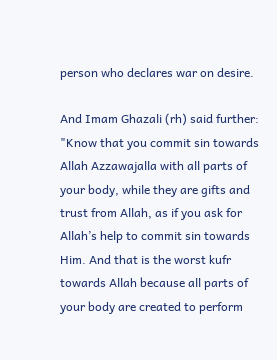person who declares war on desire.

And Imam Ghazali (rh) said further: "Know that you commit sin towards Allah Azzawajalla with all parts of your body, while they are gifts and trust from Allah, as if you ask for Allah’s help to commit sin towards Him. And that is the worst kufr towards Allah because all parts of your body are created to perform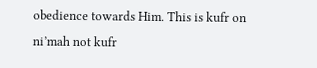obedience towards Him. This is kufr on ni’mah not kufr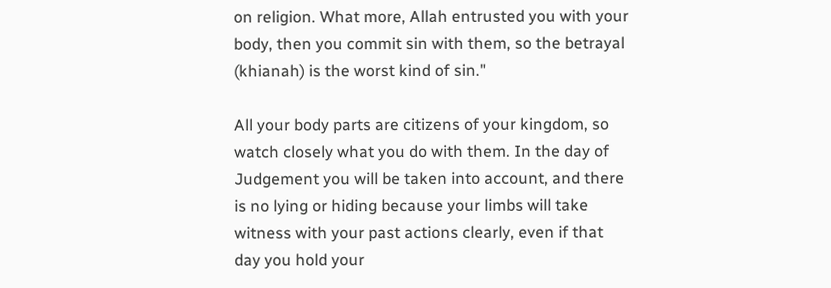on religion. What more, Allah entrusted you with your body, then you commit sin with them, so the betrayal (khianah) is the worst kind of sin."

All your body parts are citizens of your kingdom, so watch closely what you do with them. In the day of Judgement you will be taken into account, and there is no lying or hiding because your limbs will take witness with your past actions clearly, even if that day you hold your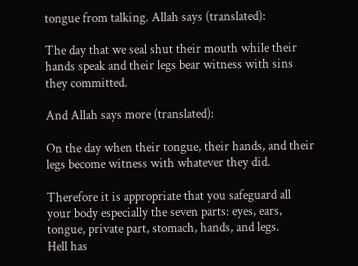tongue from talking. Allah says (translated):

The day that we seal shut their mouth while their hands speak and their legs bear witness with sins they committed.

And Allah says more (translated):

On the day when their tongue, their hands, and their legs become witness with whatever they did.

Therefore it is appropriate that you safeguard all your body especially the seven parts: eyes, ears, tongue, private part, stomach, hands, and legs.
Hell has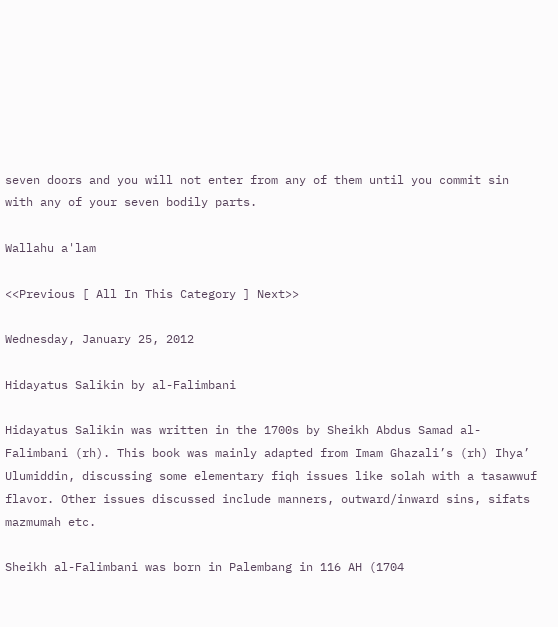seven doors and you will not enter from any of them until you commit sin with any of your seven bodily parts.

Wallahu a'lam

<<Previous [ All In This Category ] Next>>

Wednesday, January 25, 2012

Hidayatus Salikin by al-Falimbani

Hidayatus Salikin was written in the 1700s by Sheikh Abdus Samad al-Falimbani (rh). This book was mainly adapted from Imam Ghazali’s (rh) Ihya’ Ulumiddin, discussing some elementary fiqh issues like solah with a tasawwuf flavor. Other issues discussed include manners, outward/inward sins, sifats mazmumah etc.

Sheikh al-Falimbani was born in Palembang in 116 AH (1704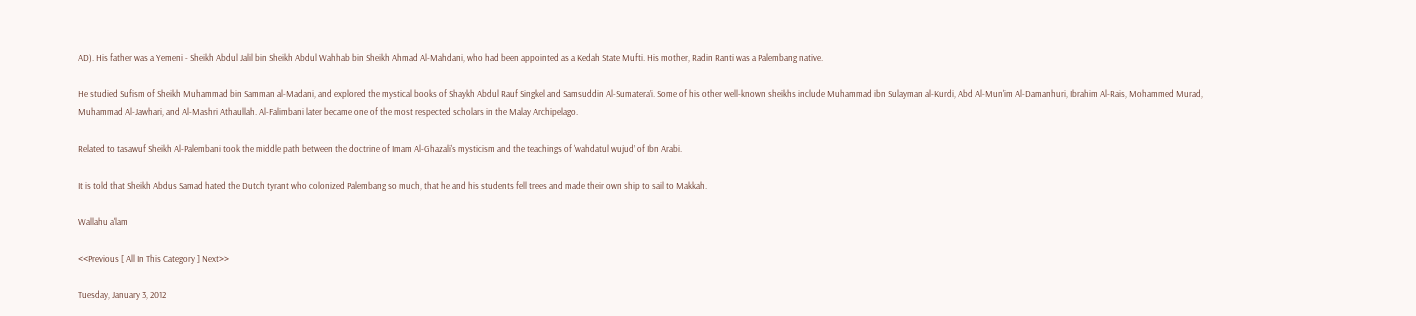AD). His father was a Yemeni - Sheikh Abdul Jalil bin Sheikh Abdul Wahhab bin Sheikh Ahmad Al-Mahdani, who had been appointed as a Kedah State Mufti. His mother, Radin Ranti was a Palembang native.

He studied Sufism of Sheikh Muhammad bin Samman al-Madani, and explored the mystical books of Shaykh Abdul Rauf Singkel and Samsuddin Al-Sumatera’i. Some of his other well-known sheikhs include Muhammad ibn Sulayman al-Kurdi, Abd Al-Mun'im Al-Damanhuri, Ibrahim Al-Rais, Mohammed Murad, Muhammad Al-Jawhari, and Al-Mashri Athaullah. Al-Falimbani later became one of the most respected scholars in the Malay Archipelago.

Related to tasawuf Sheikh Al-Palembani took the middle path between the doctrine of Imam Al-Ghazali's mysticism and the teachings of 'wahdatul wujud’ of Ibn Arabi.

It is told that Sheikh Abdus Samad hated the Dutch tyrant who colonized Palembang so much, that he and his students fell trees and made their own ship to sail to Makkah.

Wallahu a'lam

<<Previous [ All In This Category ] Next>>

Tuesday, January 3, 2012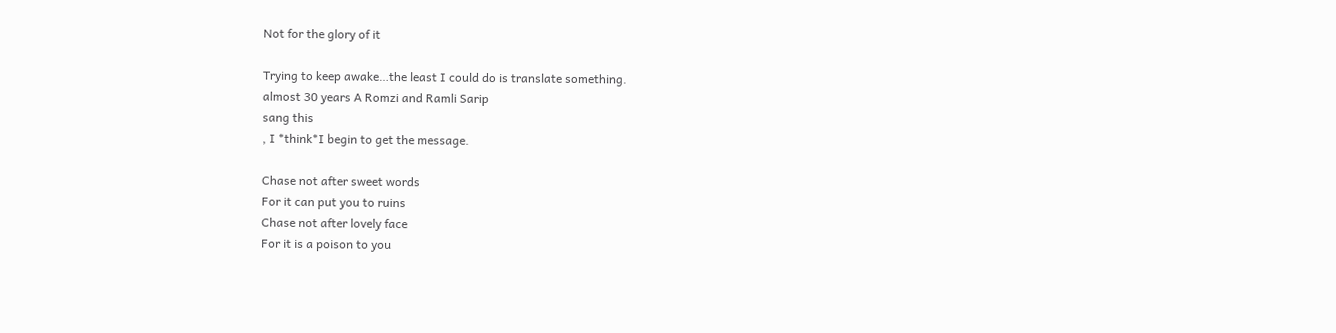Not for the glory of it

Trying to keep awake…the least I could do is translate something.
almost 30 years A Romzi and Ramli Sarip
sang this
, I *think*I begin to get the message.

Chase not after sweet words
For it can put you to ruins
Chase not after lovely face
For it is a poison to you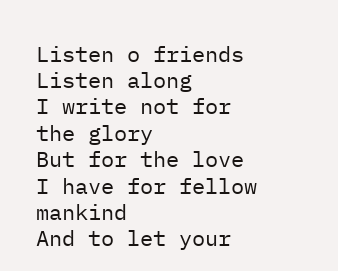Listen o friends
Listen along
I write not for the glory
But for the love
I have for fellow mankind
And to let your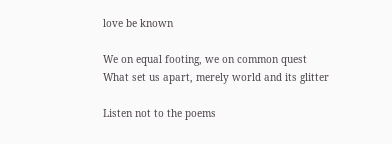love be known

We on equal footing, we on common quest
What set us apart, merely world and its glitter

Listen not to the poems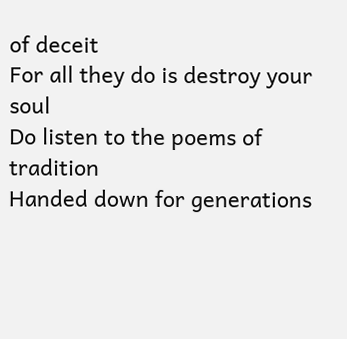of deceit
For all they do is destroy your soul
Do listen to the poems of tradition
Handed down for generations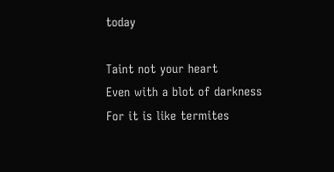today

Taint not your heart
Even with a blot of darkness
For it is like termites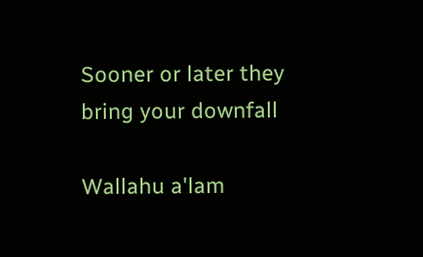Sooner or later they bring your downfall

Wallahu a'lam